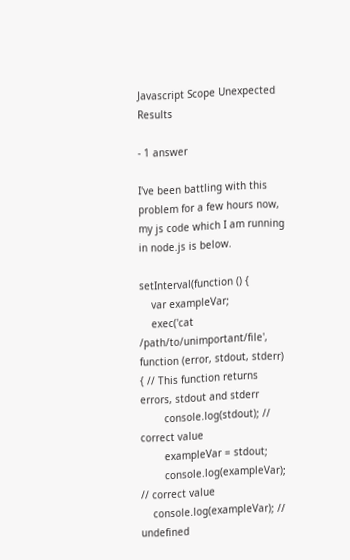Javascript Scope Unexpected Results

- 1 answer

I've been battling with this problem for a few hours now, my js code which I am running in node.js is below.

setInterval(function () {
    var exampleVar;
    exec('cat /path/to/unimportant/file', function (error, stdout, stderr) { // This function returns errors, stdout and stderr
        console.log(stdout); // correct value
        exampleVar = stdout;
        console.log(exampleVar); // correct value
    console.log(exampleVar); // undefined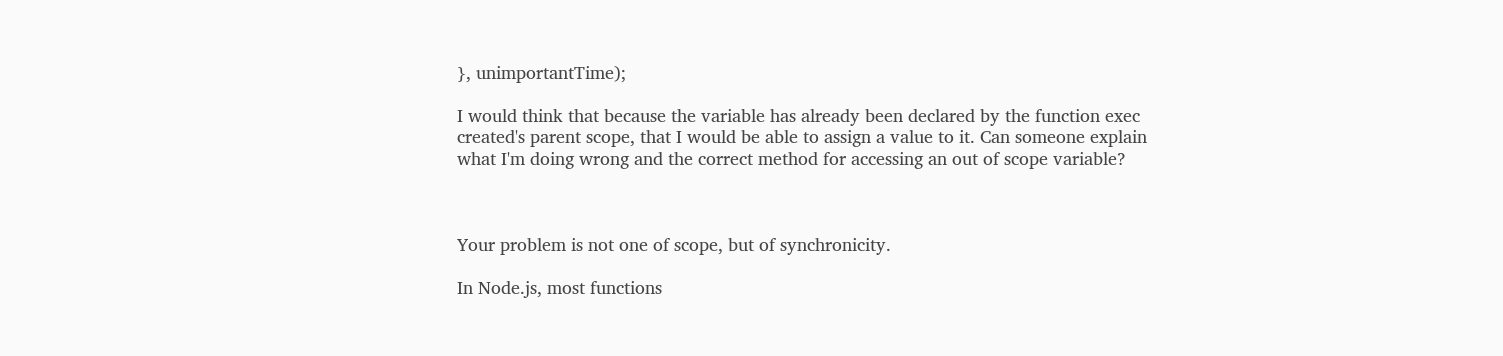}, unimportantTime);

I would think that because the variable has already been declared by the function exec created's parent scope, that I would be able to assign a value to it. Can someone explain what I'm doing wrong and the correct method for accessing an out of scope variable?



Your problem is not one of scope, but of synchronicity.

In Node.js, most functions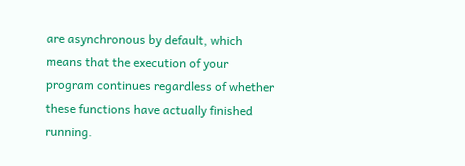are asynchronous by default, which means that the execution of your program continues regardless of whether these functions have actually finished running.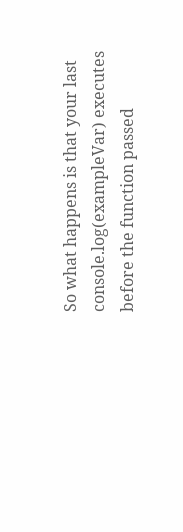So what happens is that your last console.log(exampleVar) executes before the function passed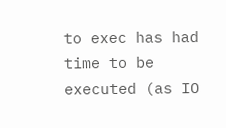to exec has had time to be executed (as IO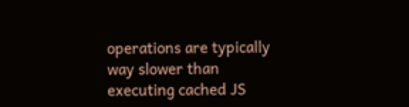operations are typically way slower than executing cached JS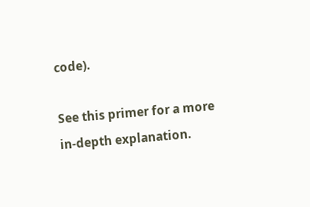code).

See this primer for a more in-depth explanation.